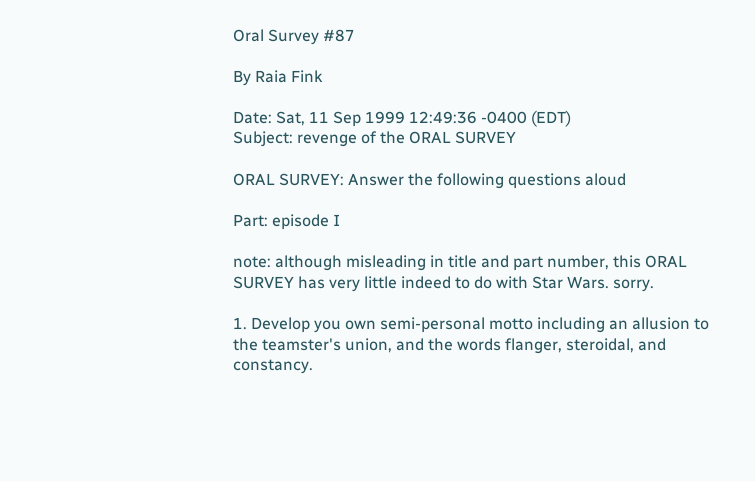Oral Survey #87

By Raia Fink

Date: Sat, 11 Sep 1999 12:49:36 -0400 (EDT)
Subject: revenge of the ORAL SURVEY

ORAL SURVEY: Answer the following questions aloud

Part: episode I

note: although misleading in title and part number, this ORAL SURVEY has very little indeed to do with Star Wars. sorry.

1. Develop you own semi-personal motto including an allusion to the teamster's union, and the words flanger, steroidal, and constancy.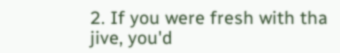2. If you were fresh with tha jive, you'd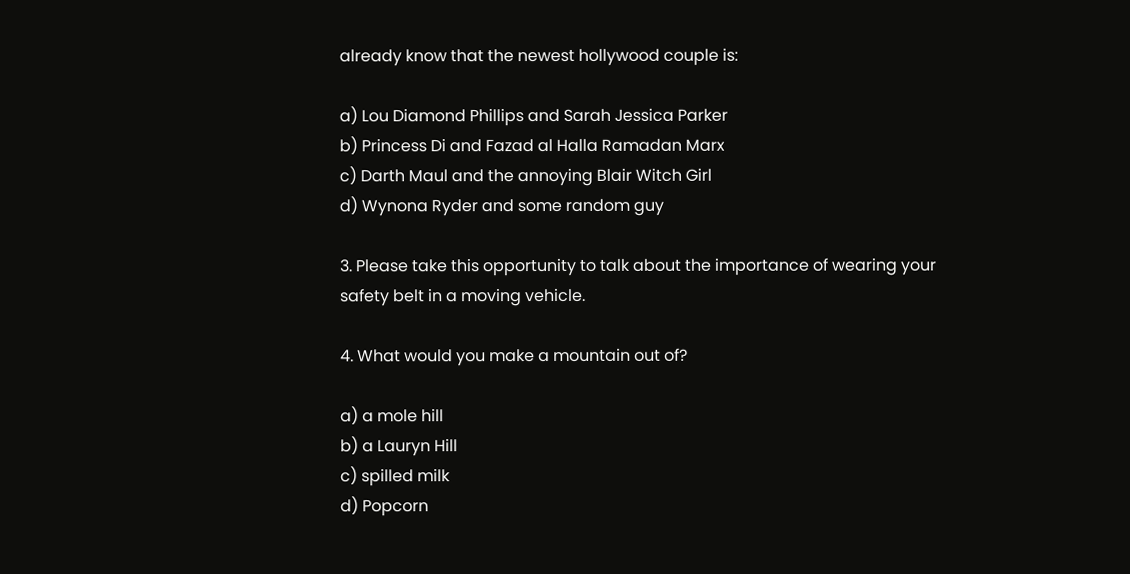already know that the newest hollywood couple is:

a) Lou Diamond Phillips and Sarah Jessica Parker
b) Princess Di and Fazad al Halla Ramadan Marx
c) Darth Maul and the annoying Blair Witch Girl
d) Wynona Ryder and some random guy

3. Please take this opportunity to talk about the importance of wearing your safety belt in a moving vehicle.

4. What would you make a mountain out of?

a) a mole hill
b) a Lauryn Hill
c) spilled milk
d) Popcorn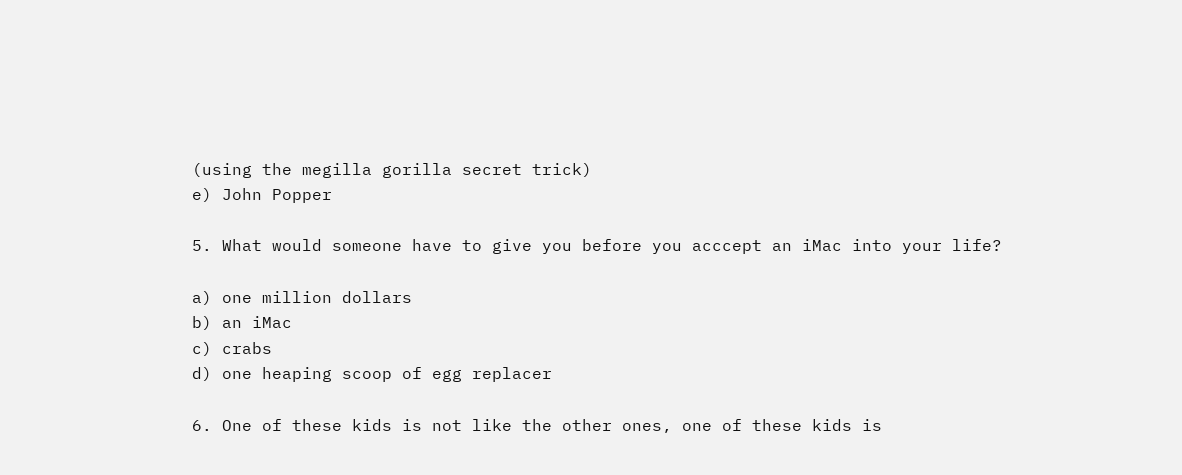(using the megilla gorilla secret trick)
e) John Popper

5. What would someone have to give you before you acccept an iMac into your life?

a) one million dollars
b) an iMac
c) crabs
d) one heaping scoop of egg replacer

6. One of these kids is not like the other ones, one of these kids is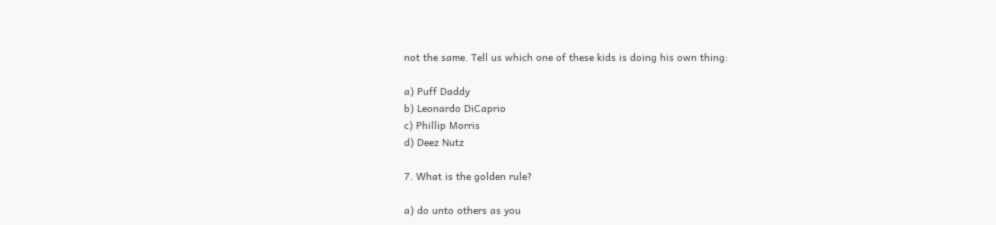not the same. Tell us which one of these kids is doing his own thing:

a) Puff Daddy
b) Leonardo DiCaprio
c) Phillip Morris
d) Deez Nutz

7. What is the golden rule?

a) do unto others as you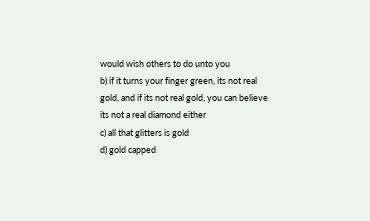would wish others to do unto you
b) if it turns your finger green, its not real gold, and if its not real gold, you can believe its not a real diamond either
c) all that glitters is gold
d) gold capped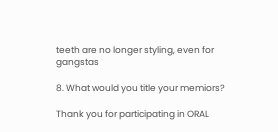teeth are no longer styling, even for gangstas

8. What would you title your memiors?

Thank you for participating in ORAL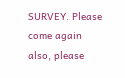SURVEY. Please come again
also, please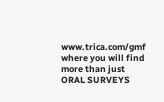www.trica.com/gmf where you will find more than just ORAL SURVEYS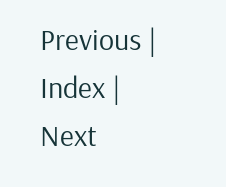Previous | Index | Next